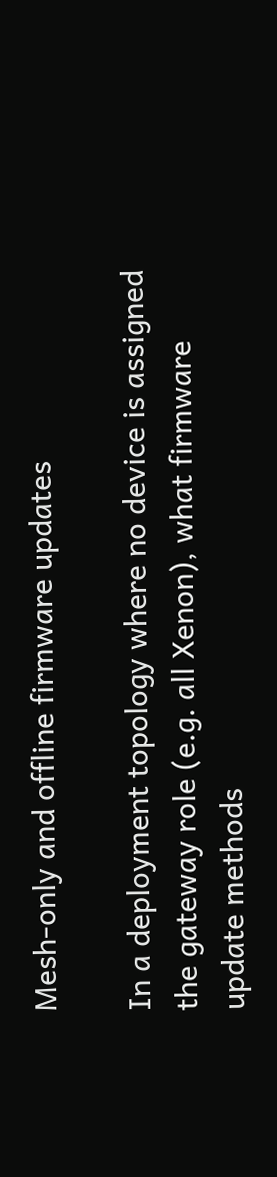Mesh-only and offline firmware updates

In a deployment topology where no device is assigned the gateway role (e.g. all Xenon), what firmware update methods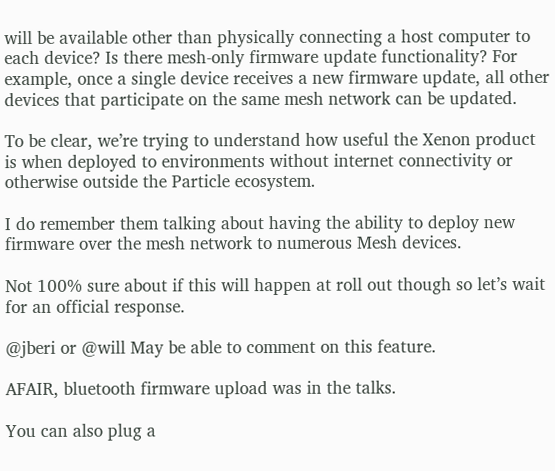will be available other than physically connecting a host computer to each device? Is there mesh-only firmware update functionality? For example, once a single device receives a new firmware update, all other devices that participate on the same mesh network can be updated.

To be clear, we’re trying to understand how useful the Xenon product is when deployed to environments without internet connectivity or otherwise outside the Particle ecosystem.

I do remember them talking about having the ability to deploy new firmware over the mesh network to numerous Mesh devices.

Not 100% sure about if this will happen at roll out though so let’s wait for an official response.

@jberi or @will May be able to comment on this feature.

AFAIR, bluetooth firmware upload was in the talks.

You can also plug a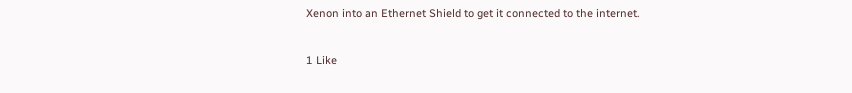Xenon into an Ethernet Shield to get it connected to the internet.

1 Like